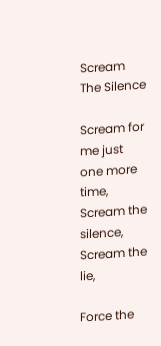Scream The Silence

Scream for me just one more time,
Scream the silence,
Scream the lie,

Force the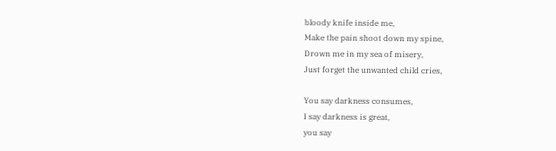bloody knife inside me,
Make the pain shoot down my spine,
Drown me in my sea of misery,
Just forget the unwanted child cries,

You say darkness consumes,
I say darkness is great,
you say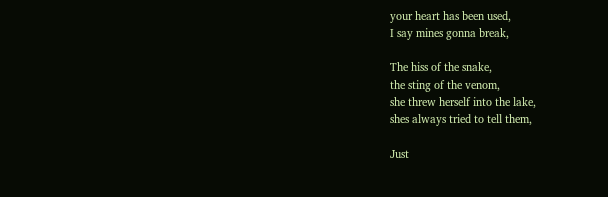your heart has been used,
I say mines gonna break,

The hiss of the snake,
the sting of the venom,
she threw herself into the lake,
shes always tried to tell them,

Just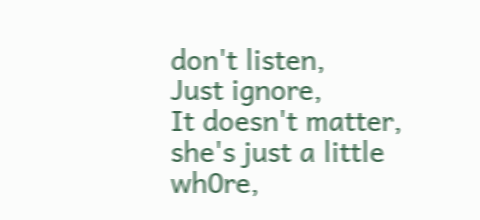don't listen,
Just ignore,
It doesn't matter,
she's just a little wh0re,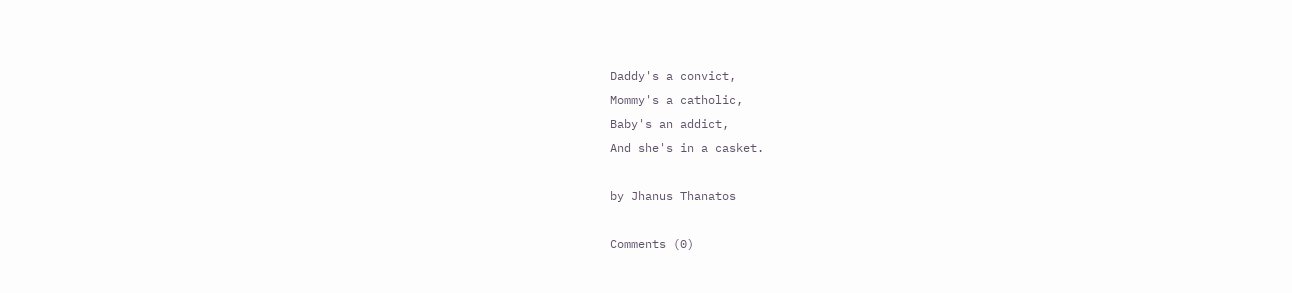Daddy's a convict,
Mommy's a catholic,
Baby's an addict,
And she's in a casket.

by Jhanus Thanatos

Comments (0)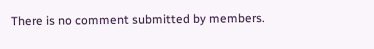There is no comment submitted by members.